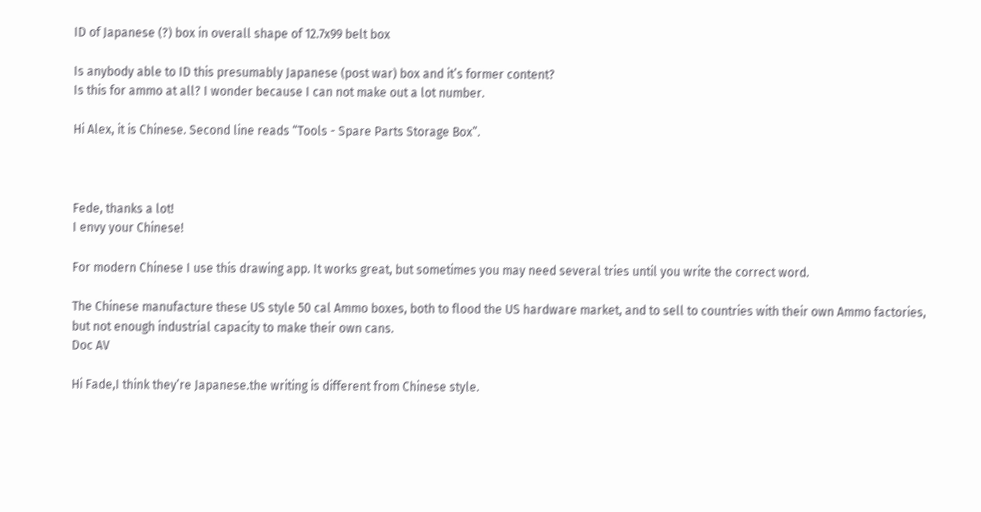ID of Japanese (?) box in overall shape of 12.7x99 belt box

Is anybody able to ID this presumably Japanese (post war) box and it’s former content?
Is this for ammo at all? I wonder because I can not make out a lot number.

Hi Alex, it is Chinese. Second line reads “Tools - Spare Parts Storage Box”.



Fede, thanks a lot!
I envy your Chinese!

For modern Chinese I use this drawing app. It works great, but sometimes you may need several tries until you write the correct word.

The Chinese manufacture these US style 50 cal Ammo boxes, both to flood the US hardware market, and to sell to countries with their own Ammo factories, but not enough industrial capacity to make their own cans.
Doc AV

Hi Fade,I think they’re Japanese.the writing is different from Chinese style.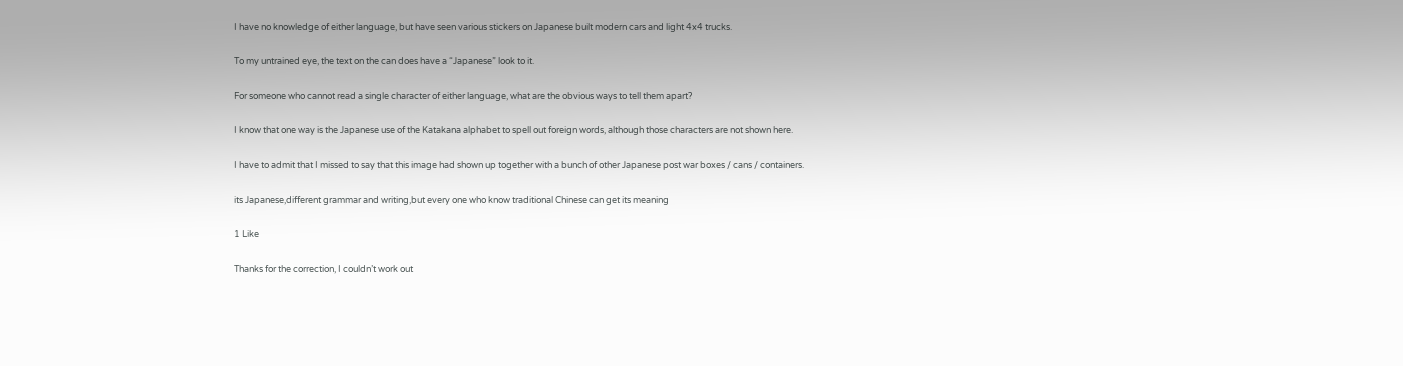I have no knowledge of either language, but have seen various stickers on Japanese built modern cars and light 4x4 trucks.

To my untrained eye, the text on the can does have a “Japanese” look to it.

For someone who cannot read a single character of either language, what are the obvious ways to tell them apart?

I know that one way is the Japanese use of the Katakana alphabet to spell out foreign words, although those characters are not shown here.

I have to admit that I missed to say that this image had shown up together with a bunch of other Japanese post war boxes / cans / containers.

its Japanese,different grammar and writing,but every one who know traditional Chinese can get its meaning

1 Like

Thanks for the correction, I couldn’t work out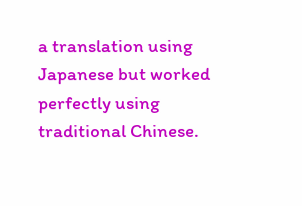a translation using Japanese but worked perfectly using traditional Chinese.